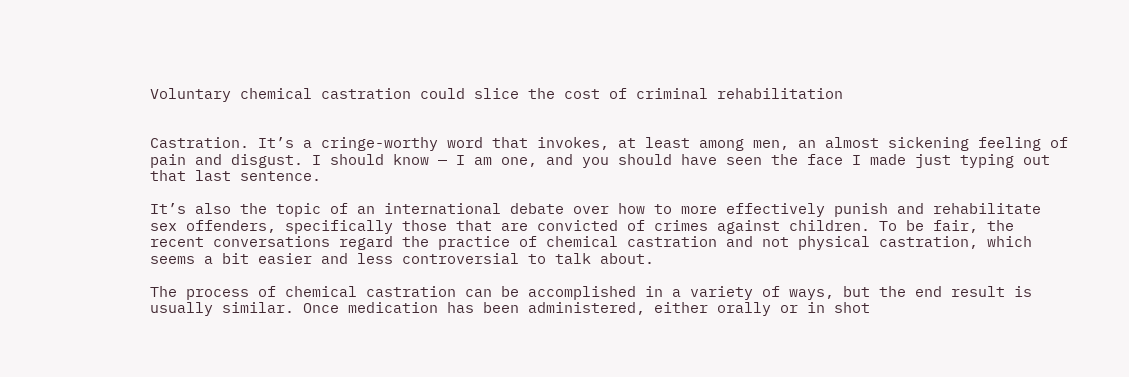Voluntary chemical castration could slice the cost of criminal rehabilitation


Castration. It’s a cringe-worthy word that invokes, at least among men, an almost sickening feeling of pain and disgust. I should know — I am one, and you should have seen the face I made just typing out that last sentence.

It’s also the topic of an international debate over how to more effectively punish and rehabilitate sex offenders, specifically those that are convicted of crimes against children. To be fair, the recent conversations regard the practice of chemical castration and not physical castration, which seems a bit easier and less controversial to talk about.

The process of chemical castration can be accomplished in a variety of ways, but the end result is usually similar. Once medication has been administered, either orally or in shot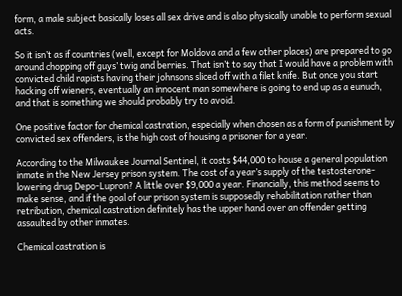form, a male subject basically loses all sex drive and is also physically unable to perform sexual acts.

So it isn’t as if countries (well, except for Moldova and a few other places) are prepared to go around chopping off guys’ twig and berries. That isn’t to say that I would have a problem with convicted child rapists having their johnsons sliced off with a filet knife. But once you start hacking off wieners, eventually an innocent man somewhere is going to end up as a eunuch, and that is something we should probably try to avoid.

One positive factor for chemical castration, especially when chosen as a form of punishment by convicted sex offenders, is the high cost of housing a prisoner for a year.

According to the Milwaukee Journal Sentinel, it costs $44,000 to house a general population inmate in the New Jersey prison system. The cost of a year’s supply of the testosterone-lowering drug Depo-Lupron? A little over $9,000 a year. Financially, this method seems to make sense, and if the goal of our prison system is supposedly rehabilitation rather than retribution, chemical castration definitely has the upper hand over an offender getting assaulted by other inmates.

Chemical castration is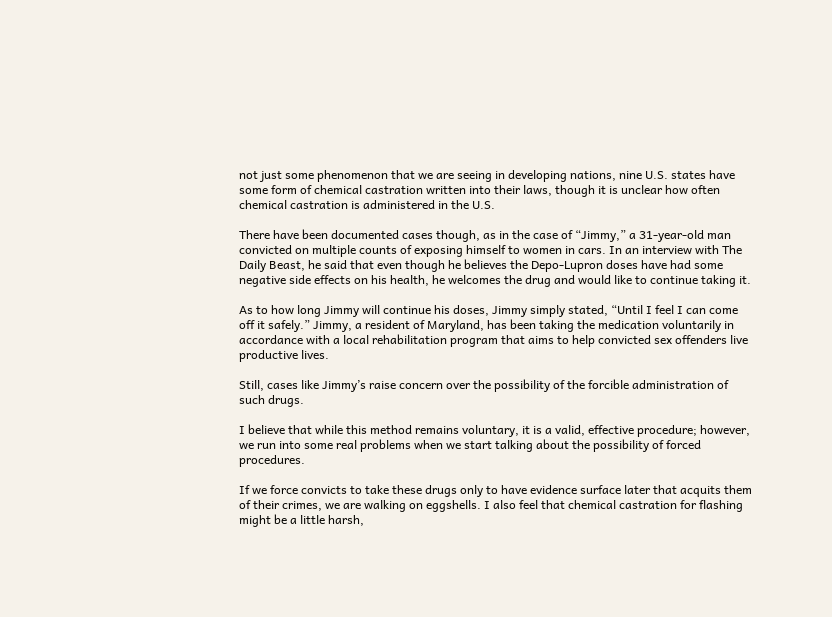not just some phenomenon that we are seeing in developing nations, nine U.S. states have some form of chemical castration written into their laws, though it is unclear how often chemical castration is administered in the U.S.

There have been documented cases though, as in the case of “Jimmy,” a 31-year-old man convicted on multiple counts of exposing himself to women in cars. In an interview with The Daily Beast, he said that even though he believes the Depo-Lupron doses have had some negative side effects on his health, he welcomes the drug and would like to continue taking it.

As to how long Jimmy will continue his doses, Jimmy simply stated, “Until I feel I can come off it safely.” Jimmy, a resident of Maryland, has been taking the medication voluntarily in accordance with a local rehabilitation program that aims to help convicted sex offenders live productive lives.

Still, cases like Jimmy’s raise concern over the possibility of the forcible administration of such drugs.

I believe that while this method remains voluntary, it is a valid, effective procedure; however, we run into some real problems when we start talking about the possibility of forced procedures.

If we force convicts to take these drugs only to have evidence surface later that acquits them of their crimes, we are walking on eggshells. I also feel that chemical castration for flashing might be a little harsh,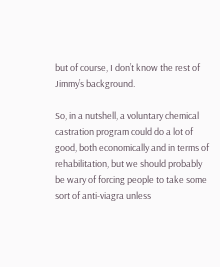but of course, I don’t know the rest of Jimmy’s background.

So, in a nutshell, a voluntary chemical castration program could do a lot of good, both economically and in terms of rehabilitation, but we should probably be wary of forcing people to take some sort of anti-viagra unless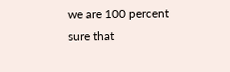we are 100 percent sure that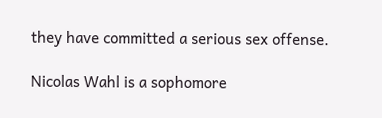they have committed a serious sex offense.

Nicolas Wahl is a sophomore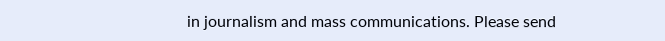in journalism and mass communications. Please send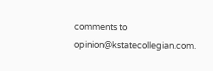comments to opinion@kstatecollegian.com.